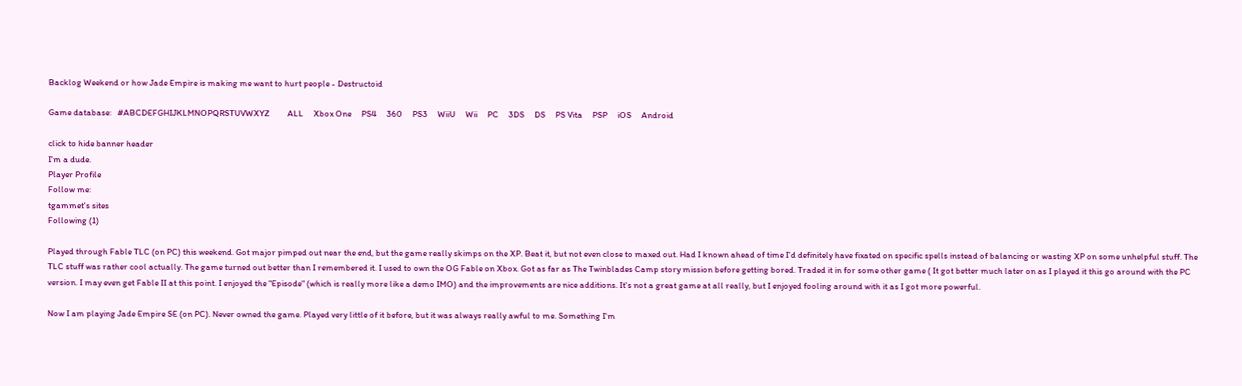Backlog Weekend or how Jade Empire is making me want to hurt people - Destructoid

Game database:   #ABCDEFGHIJKLMNOPQRSTUVWXYZ         ALL     Xbox One     PS4     360     PS3     WiiU     Wii     PC     3DS     DS     PS Vita     PSP     iOS     Android

click to hide banner header
I'm a dude.
Player Profile
Follow me:
tgammet's sites
Following (1)

Played through Fable TLC (on PC) this weekend. Got major pimped out near the end, but the game really skimps on the XP. Beat it, but not even close to maxed out. Had I known ahead of time I'd definitely have fixated on specific spells instead of balancing or wasting XP on some unhelpful stuff. The TLC stuff was rather cool actually. The game turned out better than I remembered it. I used to own the OG Fable on Xbox. Got as far as The Twinblades Camp story mission before getting bored. Traded it in for some other game ( It got better much later on as I played it this go around with the PC version. I may even get Fable II at this point. I enjoyed the "Episode" (which is really more like a demo IMO) and the improvements are nice additions. It's not a great game at all really, but I enjoyed fooling around with it as I got more powerful.

Now I am playing Jade Empire SE (on PC). Never owned the game. Played very little of it before, but it was always really awful to me. Something I'm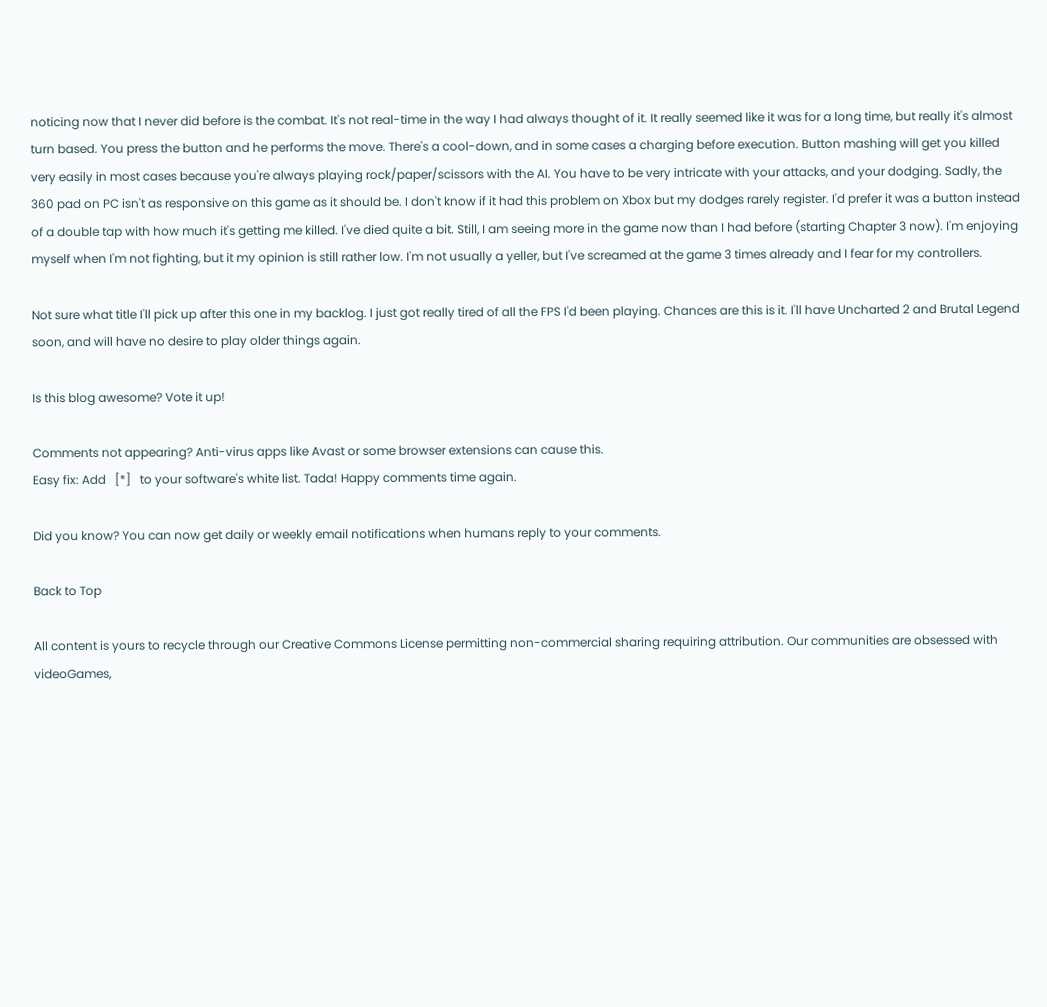noticing now that I never did before is the combat. It's not real-time in the way I had always thought of it. It really seemed like it was for a long time, but really it's almost turn based. You press the button and he performs the move. There's a cool-down, and in some cases a charging before execution. Button mashing will get you killed very easily in most cases because you're always playing rock/paper/scissors with the AI. You have to be very intricate with your attacks, and your dodging. Sadly, the 360 pad on PC isn't as responsive on this game as it should be. I don't know if it had this problem on Xbox but my dodges rarely register. I'd prefer it was a button instead of a double tap with how much it's getting me killed. I've died quite a bit. Still, I am seeing more in the game now than I had before (starting Chapter 3 now). I'm enjoying myself when I'm not fighting, but it my opinion is still rather low. I'm not usually a yeller, but I've screamed at the game 3 times already and I fear for my controllers.

Not sure what title I'll pick up after this one in my backlog. I just got really tired of all the FPS I'd been playing. Chances are this is it. I'll have Uncharted 2 and Brutal Legend soon, and will have no desire to play older things again.

Is this blog awesome? Vote it up!

Comments not appearing? Anti-virus apps like Avast or some browser extensions can cause this.
Easy fix: Add   [*]   to your software's white list. Tada! Happy comments time again.

Did you know? You can now get daily or weekly email notifications when humans reply to your comments.

Back to Top

All content is yours to recycle through our Creative Commons License permitting non-commercial sharing requiring attribution. Our communities are obsessed with videoGames,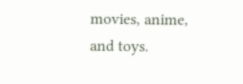movies, anime, and toys.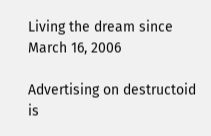Living the dream since March 16, 2006

Advertising on destructoid is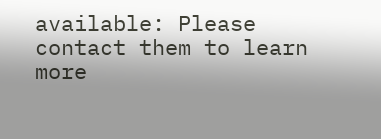available: Please contact them to learn more